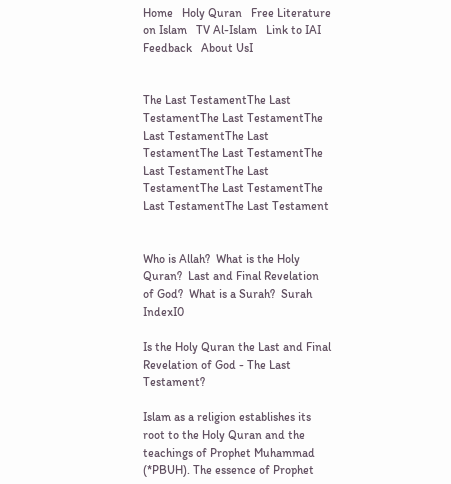Home   Holy Quran   Free Literature on Islam   TV Al-Islam   Link to IAI   Feedback   About UsI


The Last TestamentThe Last TestamentThe Last TestamentThe Last TestamentThe Last TestamentThe Last TestamentThe Last TestamentThe Last TestamentThe Last TestamentThe Last TestamentThe Last Testament


Who is Allah?  What is the Holy Quran?  Last and Final Revelation of God?  What is a Surah?  Surah IndexI0

Is the Holy Quran the Last and Final Revelation of God - The Last Testament?

Islam as a religion establishes its root to the Holy Quran and the teachings of Prophet Muhammad (*PBUH). The essence of Prophet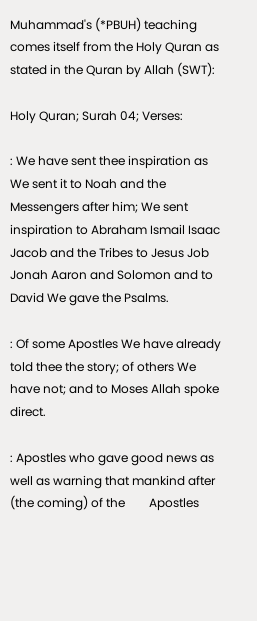Muhammad's (*PBUH) teaching comes itself from the Holy Quran as stated in the Quran by Allah (SWT):

Holy Quran; Surah 04; Verses:

: We have sent thee inspiration as We sent it to Noah and the Messengers after him; We sent inspiration to Abraham Ismail Isaac Jacob and the Tribes to Jesus Job Jonah Aaron and Solomon and to David We gave the Psalms.

: Of some Apostles We have already told thee the story; of others We have not; and to Moses Allah spoke direct.

: Apostles who gave good news as well as warning that mankind after (the coming) of the        Apostles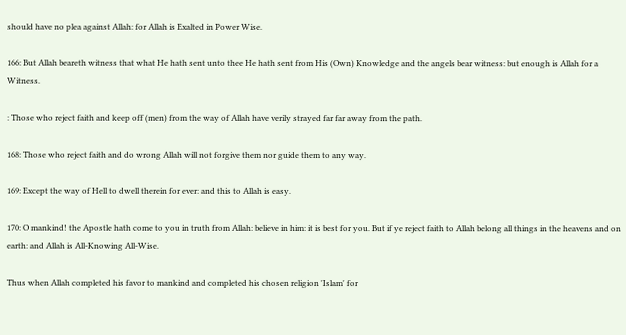should have no plea against Allah: for Allah is Exalted in Power Wise.

166: But Allah beareth witness that what He hath sent unto thee He hath sent from His (Own) Knowledge and the angels bear witness: but enough is Allah for a Witness.

: Those who reject faith and keep off (men) from the way of Allah have verily strayed far far away from the path.

168: Those who reject faith and do wrong Allah will not forgive them nor guide them to any way.

169: Except the way of Hell to dwell therein for ever: and this to Allah is easy.

170: O mankind! the Apostle hath come to you in truth from Allah: believe in him: it is best for you. But if ye reject faith to Allah belong all things in the heavens and on earth: and Allah is All-Knowing All-Wise.

Thus when Allah completed his favor to mankind and completed his chosen religion 'Islam' for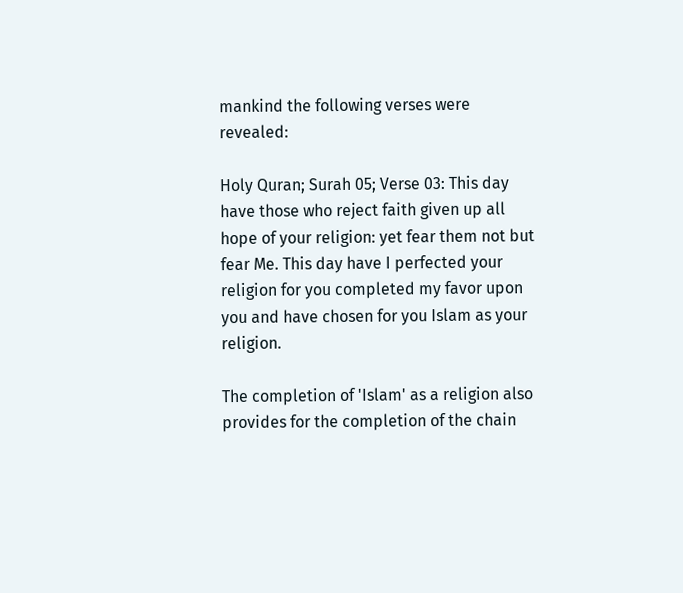mankind the following verses were revealed:

Holy Quran; Surah 05; Verse 03: This day have those who reject faith given up all hope of your religion: yet fear them not but fear Me. This day have I perfected your religion for you completed my favor upon you and have chosen for you Islam as your religion.

The completion of 'Islam' as a religion also provides for the completion of the chain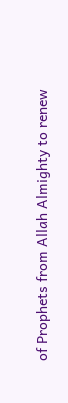of Prophets from Allah Almighty to renew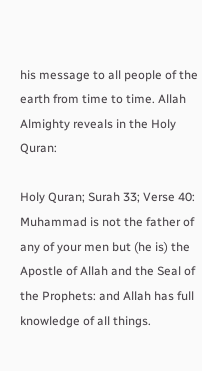his message to all people of the earth from time to time. Allah Almighty reveals in the Holy Quran:

Holy Quran; Surah 33; Verse 40: Muhammad is not the father of any of your men but (he is) the Apostle of Allah and the Seal of the Prophets: and Allah has full knowledge of all things.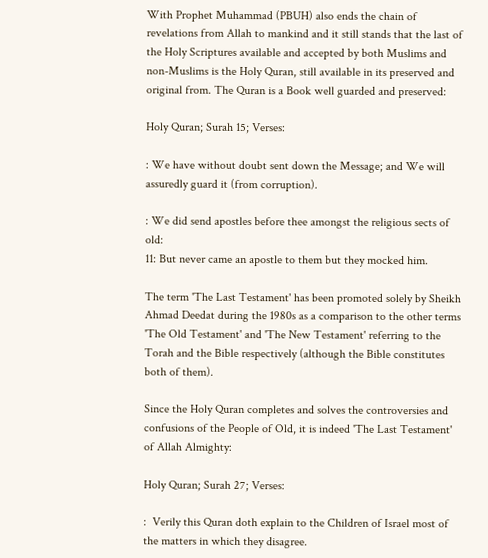With Prophet Muhammad (PBUH) also ends the chain of revelations from Allah to mankind and it still stands that the last of the Holy Scriptures available and accepted by both Muslims and non-Muslims is the Holy Quran, still available in its preserved and original from. The Quran is a Book well guarded and preserved:

Holy Quran; Surah 15; Verses:

: We have without doubt sent down the Message; and We will assuredly guard it (from corruption).

: We did send apostles before thee amongst the religious sects of old:
11: But never came an apostle to them but they mocked him.

The term 'The Last Testament' has been promoted solely by Sheikh Ahmad Deedat during the 1980s as a comparison to the other terms 'The Old Testament' and 'The New Testament' referring to the Torah and the Bible respectively (although the Bible constitutes both of them).

Since the Holy Quran completes and solves the controversies and confusions of the People of Old, it is indeed 'The Last Testament' of Allah Almighty:

Holy Quran; Surah 27; Verses:

:  Verily this Quran doth explain to the Children of Israel most of the matters in which they disagree.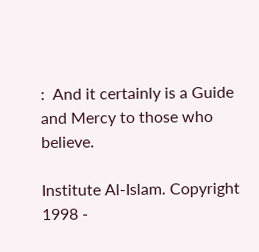:  And it certainly is a Guide and Mercy to those who believe.

Institute Al-Islam. Copyright 1998 -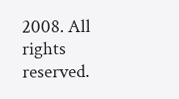2008. All rights reserved.